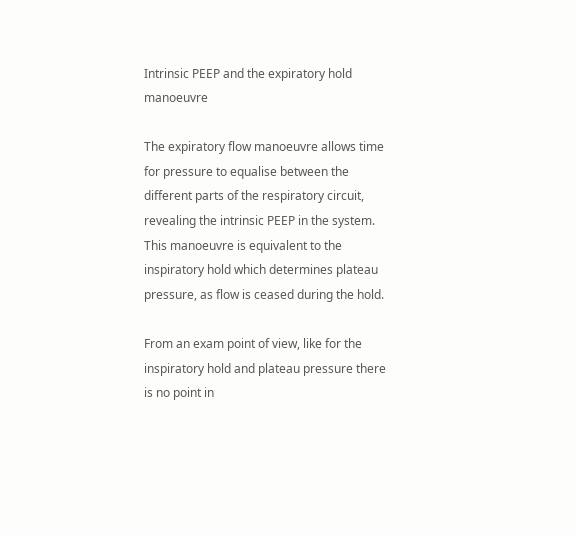Intrinsic PEEP and the expiratory hold manoeuvre

The expiratory flow manoeuvre allows time for pressure to equalise between the different parts of the respiratory circuit, revealing the intrinsic PEEP in the system. This manoeuvre is equivalent to the inspiratory hold which determines plateau pressure, as flow is ceased during the hold.

From an exam point of view, like for the inspiratory hold and plateau pressure there is no point in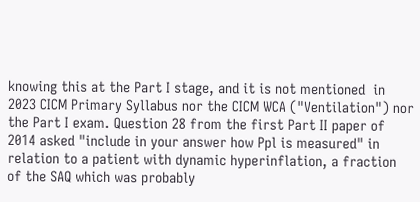knowing this at the Part I stage, and it is not mentioned  in 2023 CICM Primary Syllabus nor the CICM WCA ("Ventilation") nor the Part I exam. Question 28 from the first Part II paper of 2014 asked "include in your answer how Ppl is measured" in relation to a patient with dynamic hyperinflation, a fraction of the SAQ which was probably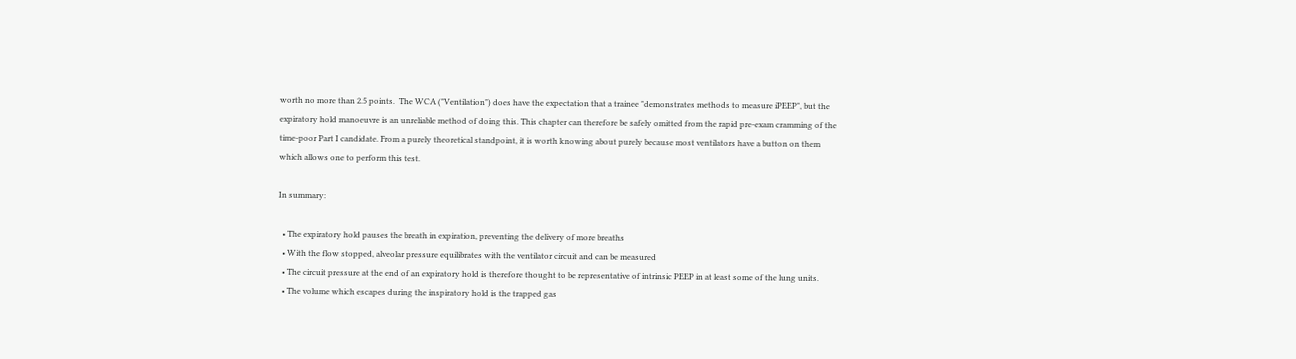worth no more than 2.5 points.  The WCA ("Ventilation") does have the expectation that a trainee "demonstrates methods to measure iPEEP", but the expiratory hold manoeuvre is an unreliable method of doing this. This chapter can therefore be safely omitted from the rapid pre-exam cramming of the time-poor Part I candidate. From a purely theoretical standpoint, it is worth knowing about purely because most ventilators have a button on them which allows one to perform this test.

In summary:

  • The expiratory hold pauses the breath in expiration, preventing the delivery of more breaths
  • With the flow stopped, alveolar pressure equilibrates with the ventilator circuit and can be measured
  • The circuit pressure at the end of an expiratory hold is therefore thought to be representative of intrinsic PEEP in at least some of the lung units.
  • The volume which escapes during the inspiratory hold is the trapped gas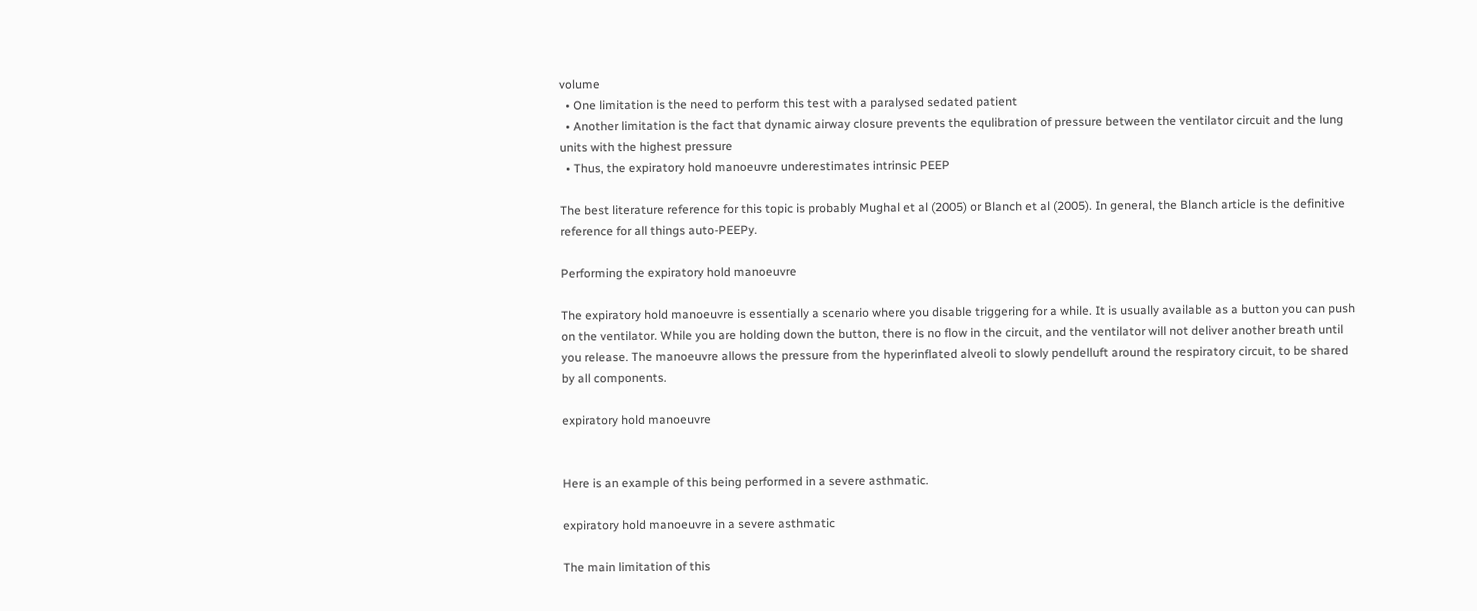volume
  • One limitation is the need to perform this test with a paralysed sedated patient
  • Another limitation is the fact that dynamic airway closure prevents the equlibration of pressure between the ventilator circuit and the lung units with the highest pressure
  • Thus, the expiratory hold manoeuvre underestimates intrinsic PEEP

The best literature reference for this topic is probably Mughal et al (2005) or Blanch et al (2005). In general, the Blanch article is the definitive reference for all things auto-PEEPy.

Performing the expiratory hold manoeuvre

The expiratory hold manoeuvre is essentially a scenario where you disable triggering for a while. It is usually available as a button you can push on the ventilator. While you are holding down the button, there is no flow in the circuit, and the ventilator will not deliver another breath until you release. The manoeuvre allows the pressure from the hyperinflated alveoli to slowly pendelluft around the respiratory circuit, to be shared by all components.

expiratory hold manoeuvre


Here is an example of this being performed in a severe asthmatic.

expiratory hold manoeuvre in a severe asthmatic

The main limitation of this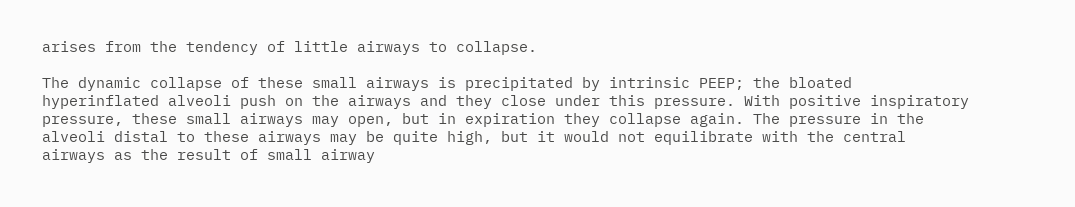arises from the tendency of little airways to collapse.

The dynamic collapse of these small airways is precipitated by intrinsic PEEP; the bloated hyperinflated alveoli push on the airways and they close under this pressure. With positive inspiratory pressure, these small airways may open, but in expiration they collapse again. The pressure in the alveoli distal to these airways may be quite high, but it would not equilibrate with the central airways as the result of small airway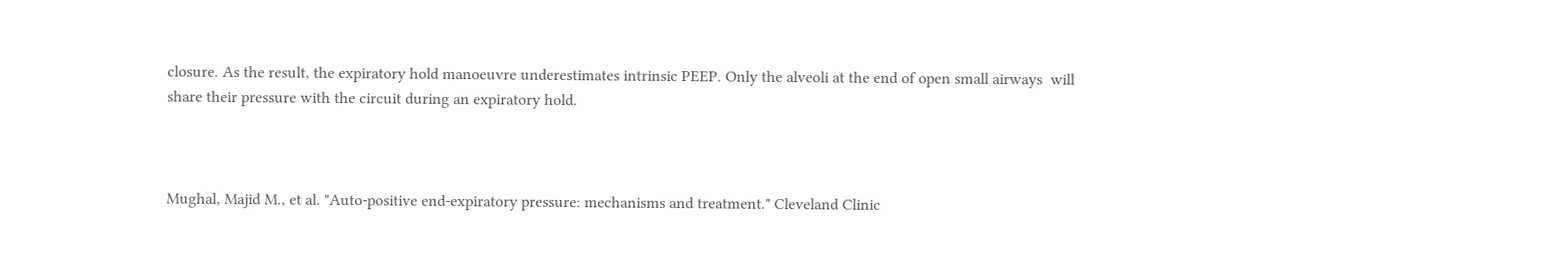closure. As the result, the expiratory hold manoeuvre underestimates intrinsic PEEP. Only the alveoli at the end of open small airways  will share their pressure with the circuit during an expiratory hold.



Mughal, Majid M., et al. "Auto-positive end-expiratory pressure: mechanisms and treatment." Cleveland Clinic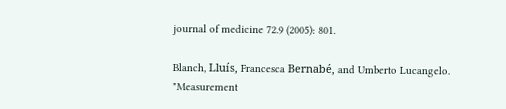journal of medicine 72.9 (2005): 801.

Blanch, Lluís, Francesca Bernabé, and Umberto Lucangelo. "Measurement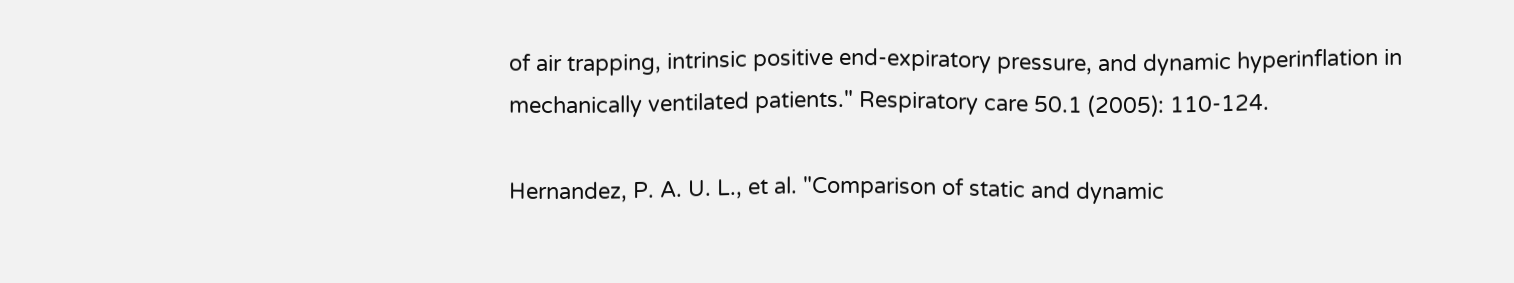of air trapping, intrinsic positive end-expiratory pressure, and dynamic hyperinflation in mechanically ventilated patients." Respiratory care 50.1 (2005): 110-124.

Hernandez, P. A. U. L., et al. "Comparison of static and dynamic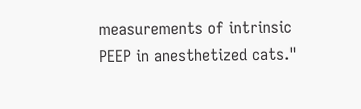measurements of intrinsic PEEP in anesthetized cats."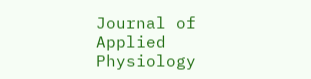Journal of Applied Physiology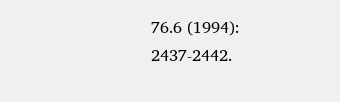76.6 (1994): 2437-2442.